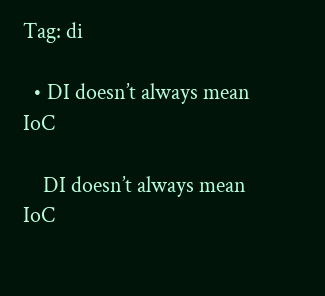Tag: di

  • DI doesn’t always mean IoC

    DI doesn’t always mean IoC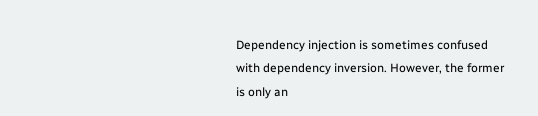Dependency injection is sometimes confused with dependency inversion. However, the former is only an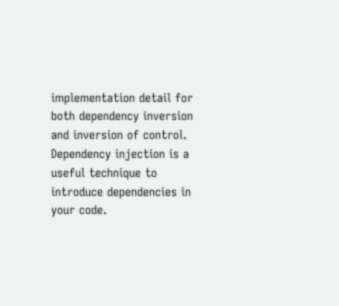implementation detail for both dependency inversion and inversion of control. Dependency injection is a useful technique to introduce dependencies in your code.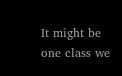It might be one class we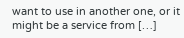want to use in another one, or it might be a service from […]